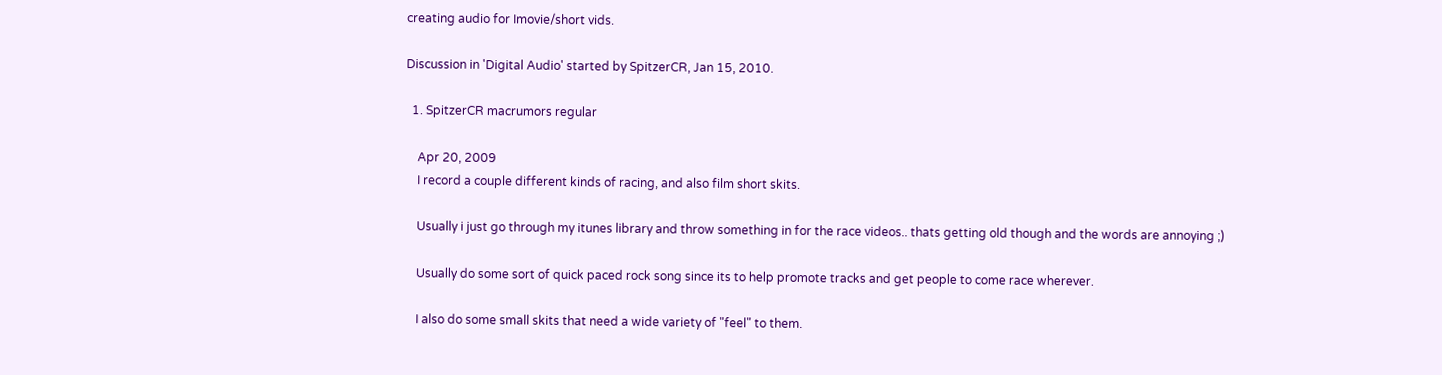creating audio for Imovie/short vids.

Discussion in 'Digital Audio' started by SpitzerCR, Jan 15, 2010.

  1. SpitzerCR macrumors regular

    Apr 20, 2009
    I record a couple different kinds of racing, and also film short skits.

    Usually i just go through my itunes library and throw something in for the race videos.. thats getting old though and the words are annoying ;)

    Usually do some sort of quick paced rock song since its to help promote tracks and get people to come race wherever.

    I also do some small skits that need a wide variety of "feel" to them.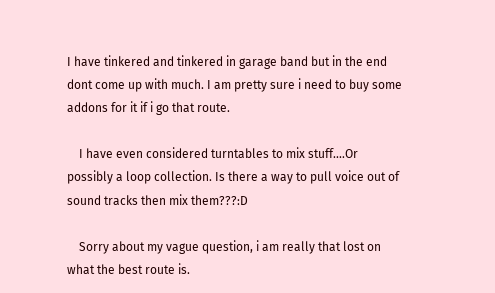I have tinkered and tinkered in garage band but in the end dont come up with much. I am pretty sure i need to buy some addons for it if i go that route.

    I have even considered turntables to mix stuff....Or possibly a loop collection. Is there a way to pull voice out of sound tracks then mix them???:D

    Sorry about my vague question, i am really that lost on what the best route is.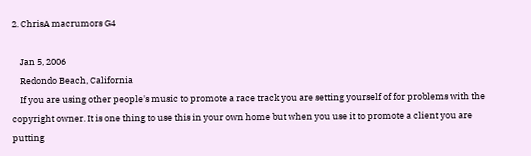2. ChrisA macrumors G4

    Jan 5, 2006
    Redondo Beach, California
    If you are using other people's music to promote a race track you are setting yourself of for problems with the copyright owner. It is one thing to use this in your own home but when you use it to promote a client you are putting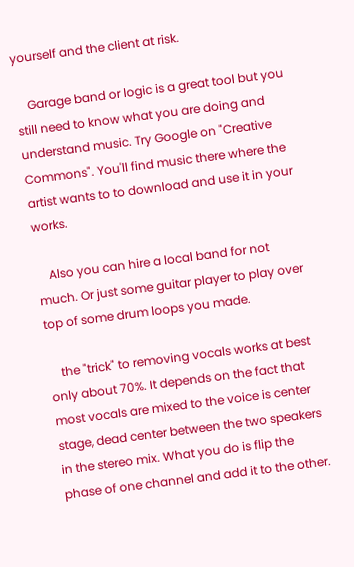yourself and the client at risk.

    Garage band or logic is a great tool but you still need to know what you are doing and understand music. Try Google on "Creative Commons". You'll find music there where the artist wants to to download and use it in your works.

    Also you can hire a local band for not much. Or just some guitar player to play over top of some drum loops you made.

    the "trick" to removing vocals works at best only about 70%. It depends on the fact that most vocals are mixed to the voice is center stage, dead center between the two speakers in the stereo mix. What you do is flip the phase of one channel and add it to the other.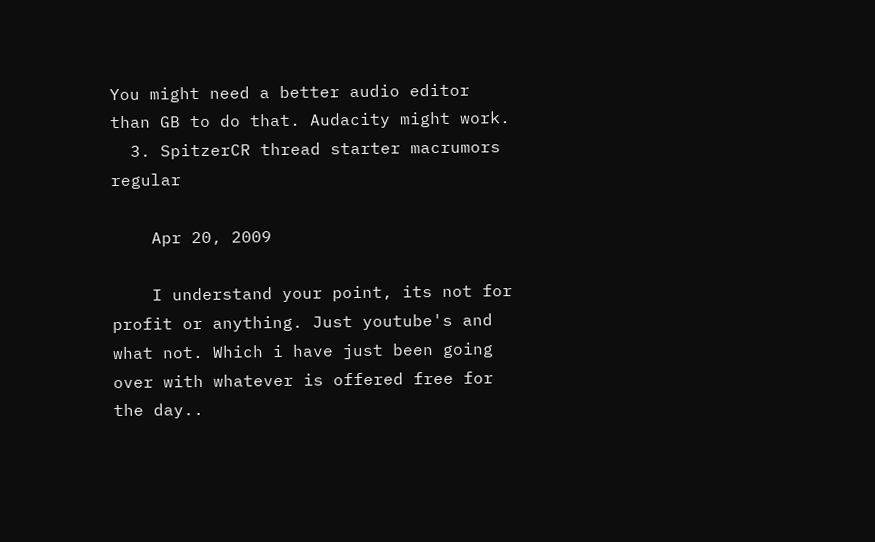You might need a better audio editor than GB to do that. Audacity might work.
  3. SpitzerCR thread starter macrumors regular

    Apr 20, 2009

    I understand your point, its not for profit or anything. Just youtube's and what not. Which i have just been going over with whatever is offered free for the day..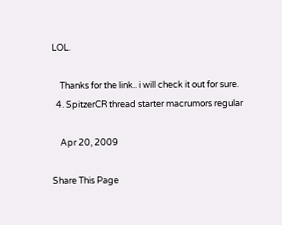LOL.

    Thanks for the link.. i will check it out for sure.
  4. SpitzerCR thread starter macrumors regular

    Apr 20, 2009

Share This Page